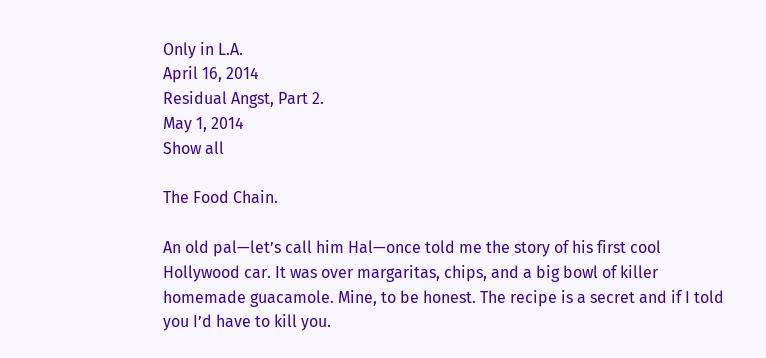Only in L.A.
April 16, 2014
Residual Angst, Part 2.
May 1, 2014
Show all

The Food Chain.

An old pal—let’s call him Hal—once told me the story of his first cool Hollywood car. It was over margaritas, chips, and a big bowl of killer homemade guacamole. Mine, to be honest. The recipe is a secret and if I told you I’d have to kill you.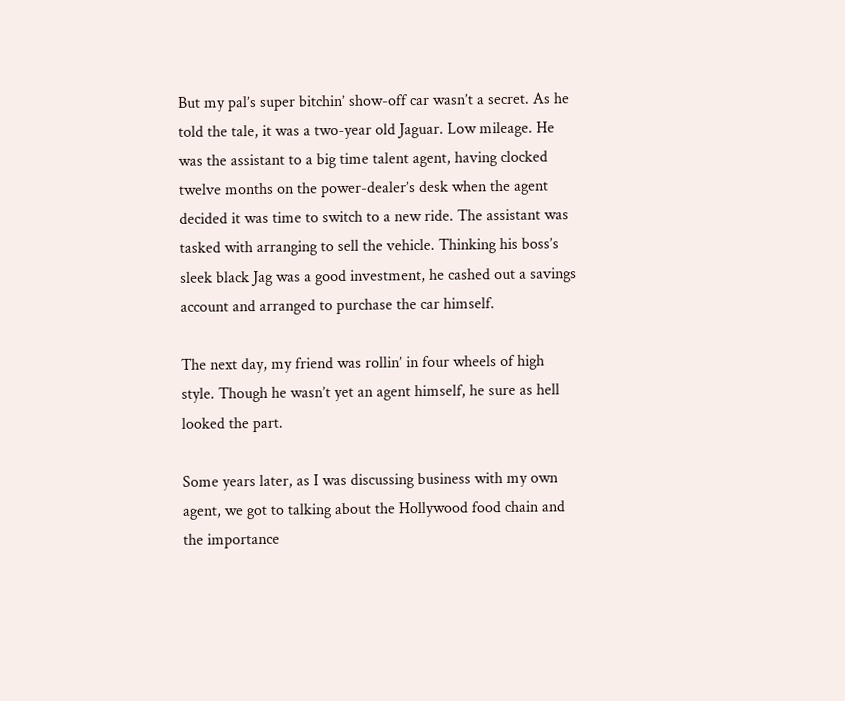But my pal’s super bitchin’ show-off car wasn’t a secret. As he told the tale, it was a two-year old Jaguar. Low mileage. He was the assistant to a big time talent agent, having clocked twelve months on the power-dealer’s desk when the agent decided it was time to switch to a new ride. The assistant was tasked with arranging to sell the vehicle. Thinking his boss’s sleek black Jag was a good investment, he cashed out a savings account and arranged to purchase the car himself.

The next day, my friend was rollin’ in four wheels of high style. Though he wasn’t yet an agent himself, he sure as hell looked the part.

Some years later, as I was discussing business with my own agent, we got to talking about the Hollywood food chain and the importance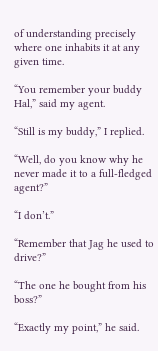of understanding precisely where one inhabits it at any given time.

“You remember your buddy Hal,” said my agent.

“Still is my buddy,” I replied.

“Well, do you know why he never made it to a full-fledged agent?”

“I don’t.”

“Remember that Jag he used to drive?”

“The one he bought from his boss?”

“Exactly my point,” he said.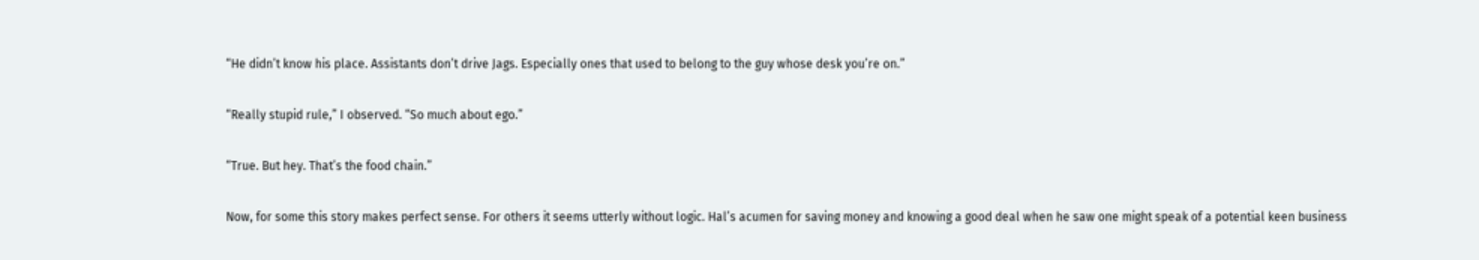“He didn’t know his place. Assistants don’t drive Jags. Especially ones that used to belong to the guy whose desk you’re on.”

“Really stupid rule,” I observed. “So much about ego.”

“True. But hey. That’s the food chain.”

Now, for some this story makes perfect sense. For others it seems utterly without logic. Hal’s acumen for saving money and knowing a good deal when he saw one might speak of a potential keen business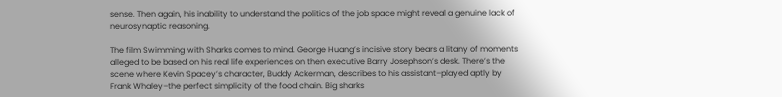sense. Then again, his inability to understand the politics of the job space might reveal a genuine lack of neurosynaptic reasoning.

The film Swimming with Sharks comes to mind. George Huang’s incisive story bears a litany of moments alleged to be based on his real life experiences on then executive Barry Josephson’s desk. There’s the scene where Kevin Spacey’s character, Buddy Ackerman, describes to his assistant–played aptly by Frank Whaley–the perfect simplicity of the food chain. Big sharks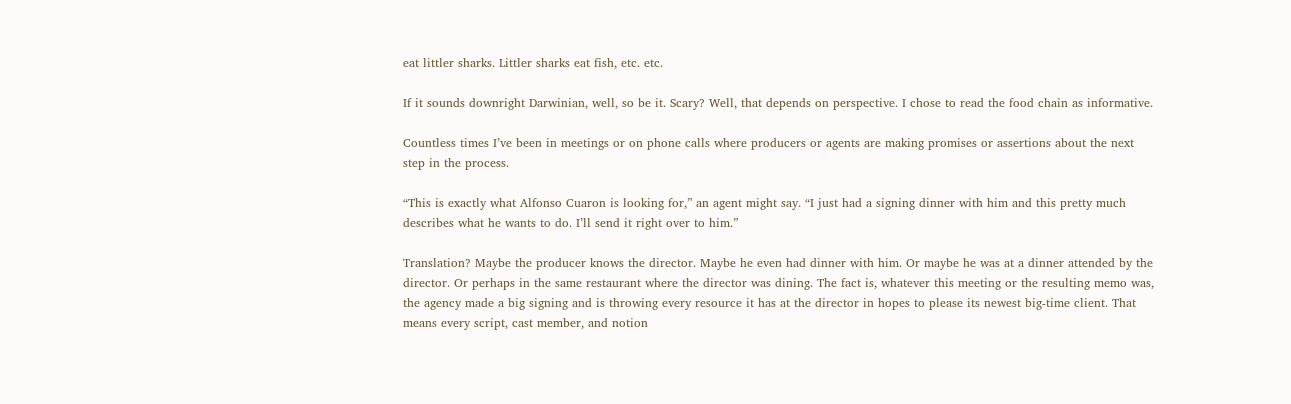eat littler sharks. Littler sharks eat fish, etc. etc.

If it sounds downright Darwinian, well, so be it. Scary? Well, that depends on perspective. I chose to read the food chain as informative.

Countless times I’ve been in meetings or on phone calls where producers or agents are making promises or assertions about the next step in the process.

“This is exactly what Alfonso Cuaron is looking for,” an agent might say. “I just had a signing dinner with him and this pretty much describes what he wants to do. I’ll send it right over to him.”

Translation? Maybe the producer knows the director. Maybe he even had dinner with him. Or maybe he was at a dinner attended by the director. Or perhaps in the same restaurant where the director was dining. The fact is, whatever this meeting or the resulting memo was, the agency made a big signing and is throwing every resource it has at the director in hopes to please its newest big-time client. That means every script, cast member, and notion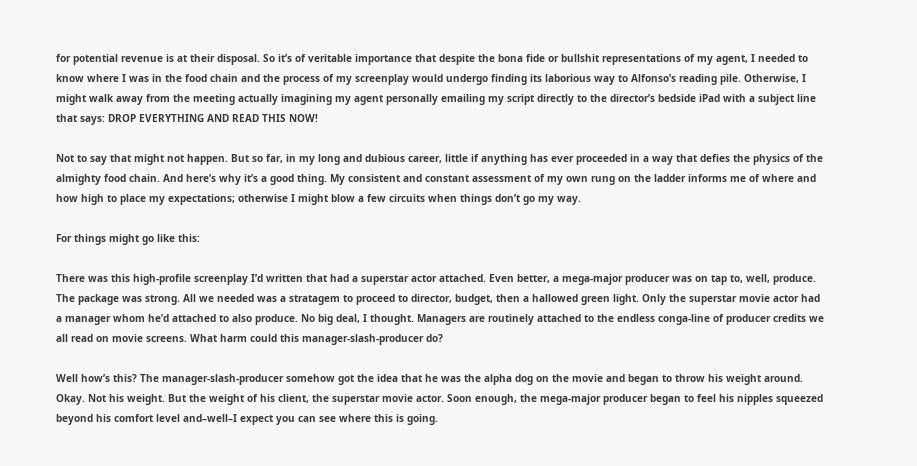for potential revenue is at their disposal. So it’s of veritable importance that despite the bona fide or bullshit representations of my agent, I needed to know where I was in the food chain and the process of my screenplay would undergo finding its laborious way to Alfonso’s reading pile. Otherwise, I might walk away from the meeting actually imagining my agent personally emailing my script directly to the director’s bedside iPad with a subject line that says: DROP EVERYTHING AND READ THIS NOW!

Not to say that might not happen. But so far, in my long and dubious career, little if anything has ever proceeded in a way that defies the physics of the almighty food chain. And here’s why it’s a good thing. My consistent and constant assessment of my own rung on the ladder informs me of where and how high to place my expectations; otherwise I might blow a few circuits when things don’t go my way.

For things might go like this:

There was this high-profile screenplay I’d written that had a superstar actor attached. Even better, a mega-major producer was on tap to, well, produce. The package was strong. All we needed was a stratagem to proceed to director, budget, then a hallowed green light. Only the superstar movie actor had a manager whom he’d attached to also produce. No big deal, I thought. Managers are routinely attached to the endless conga-line of producer credits we all read on movie screens. What harm could this manager-slash-producer do?

Well how’s this? The manager-slash-producer somehow got the idea that he was the alpha dog on the movie and began to throw his weight around. Okay. Not his weight. But the weight of his client, the superstar movie actor. Soon enough, the mega-major producer began to feel his nipples squeezed beyond his comfort level and–well–I expect you can see where this is going.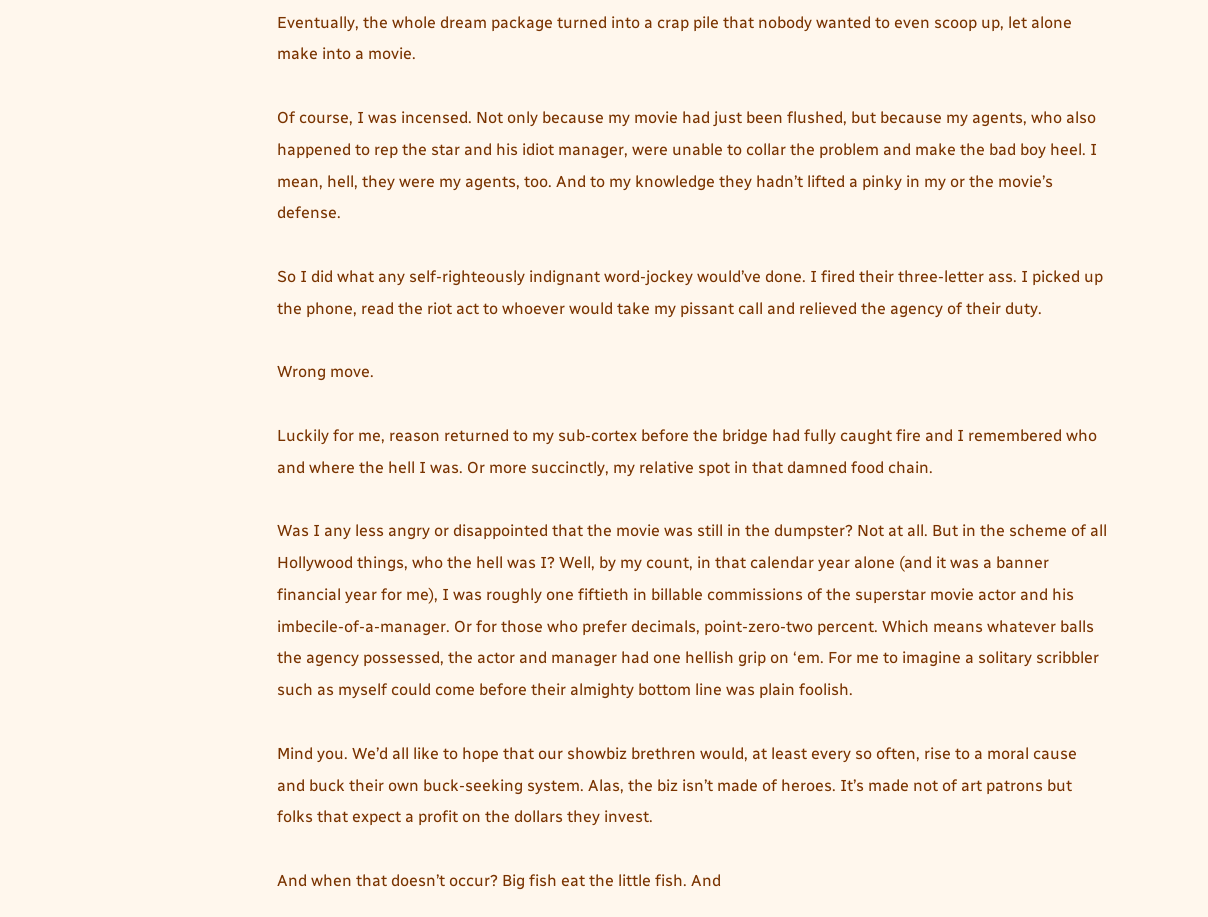Eventually, the whole dream package turned into a crap pile that nobody wanted to even scoop up, let alone make into a movie.

Of course, I was incensed. Not only because my movie had just been flushed, but because my agents, who also happened to rep the star and his idiot manager, were unable to collar the problem and make the bad boy heel. I mean, hell, they were my agents, too. And to my knowledge they hadn’t lifted a pinky in my or the movie’s defense.

So I did what any self-righteously indignant word-jockey would’ve done. I fired their three-letter ass. I picked up the phone, read the riot act to whoever would take my pissant call and relieved the agency of their duty.

Wrong move.

Luckily for me, reason returned to my sub-cortex before the bridge had fully caught fire and I remembered who and where the hell I was. Or more succinctly, my relative spot in that damned food chain.

Was I any less angry or disappointed that the movie was still in the dumpster? Not at all. But in the scheme of all Hollywood things, who the hell was I? Well, by my count, in that calendar year alone (and it was a banner financial year for me), I was roughly one fiftieth in billable commissions of the superstar movie actor and his imbecile-of-a-manager. Or for those who prefer decimals, point-zero-two percent. Which means whatever balls the agency possessed, the actor and manager had one hellish grip on ‘em. For me to imagine a solitary scribbler such as myself could come before their almighty bottom line was plain foolish.

Mind you. We’d all like to hope that our showbiz brethren would, at least every so often, rise to a moral cause and buck their own buck-seeking system. Alas, the biz isn’t made of heroes. It’s made not of art patrons but folks that expect a profit on the dollars they invest.

And when that doesn’t occur? Big fish eat the little fish. And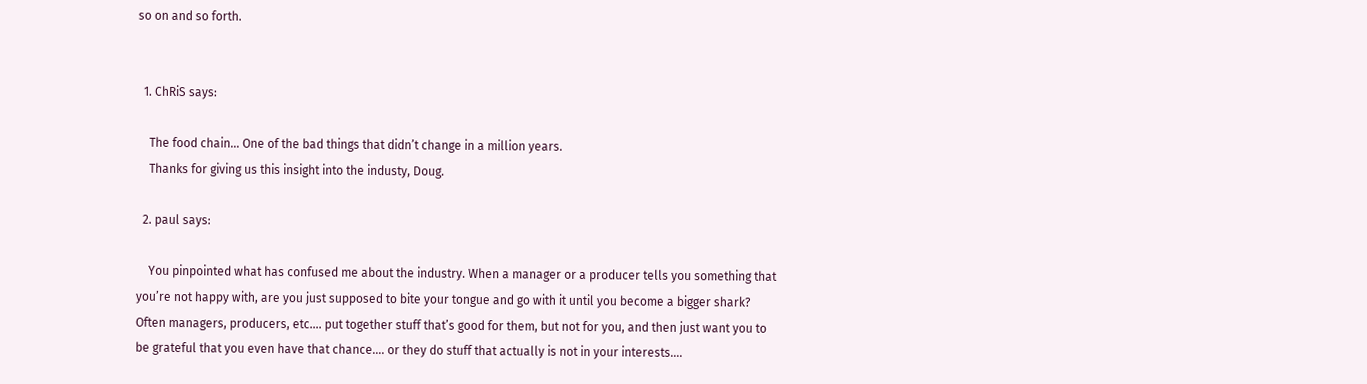so on and so forth.


  1. ChRiS says:

    The food chain… One of the bad things that didn’t change in a million years.
    Thanks for giving us this insight into the industy, Doug.

  2. paul says:

    You pinpointed what has confused me about the industry. When a manager or a producer tells you something that you’re not happy with, are you just supposed to bite your tongue and go with it until you become a bigger shark? Often managers, producers, etc…. put together stuff that’s good for them, but not for you, and then just want you to be grateful that you even have that chance…. or they do stuff that actually is not in your interests….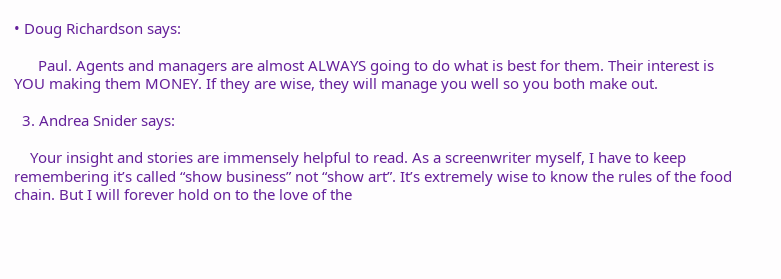• Doug Richardson says:

      Paul. Agents and managers are almost ALWAYS going to do what is best for them. Their interest is YOU making them MONEY. If they are wise, they will manage you well so you both make out.

  3. Andrea Snider says:

    Your insight and stories are immensely helpful to read. As a screenwriter myself, I have to keep remembering it’s called “show business” not “show art”. It’s extremely wise to know the rules of the food chain. But I will forever hold on to the love of the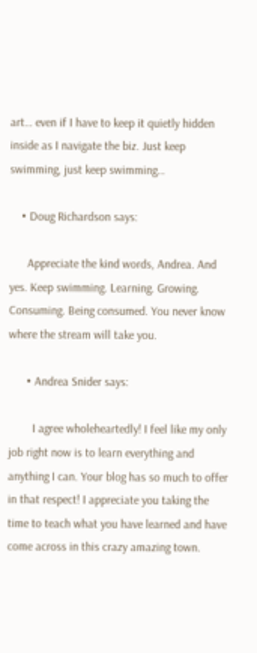art… even if I have to keep it quietly hidden inside as I navigate the biz. Just keep swimming, just keep swimming…

    • Doug Richardson says:

      Appreciate the kind words, Andrea. And yes. Keep swimming. Learning. Growing. Consuming. Being consumed. You never know where the stream will take you.

      • Andrea Snider says:

        I agree wholeheartedly! I feel like my only job right now is to learn everything and anything I can. Your blog has so much to offer in that respect! I appreciate you taking the time to teach what you have learned and have come across in this crazy amazing town.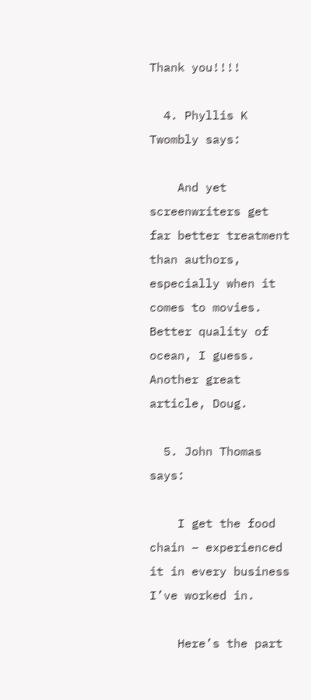Thank you!!!!

  4. Phyllis K Twombly says:

    And yet screenwriters get far better treatment than authors, especially when it comes to movies. Better quality of ocean, I guess. Another great article, Doug.

  5. John Thomas says:

    I get the food chain – experienced it in every business I’ve worked in.

    Here’s the part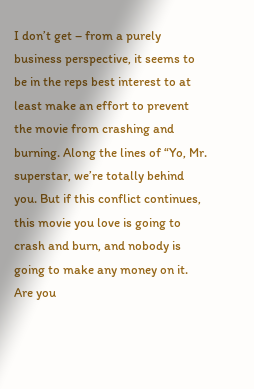I don’t get – from a purely business perspective, it seems to be in the reps best interest to at least make an effort to prevent the movie from crashing and burning. Along the lines of “Yo, Mr. superstar, we’re totally behind you. But if this conflict continues, this movie you love is going to crash and burn, and nobody is going to make any money on it. Are you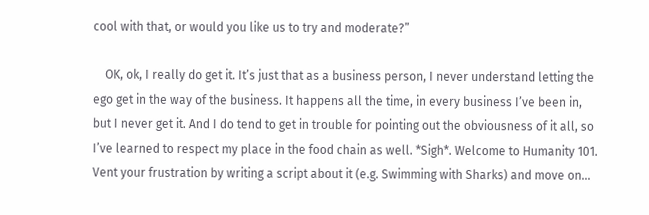cool with that, or would you like us to try and moderate?”

    OK, ok, I really do get it. It’s just that as a business person, I never understand letting the ego get in the way of the business. It happens all the time, in every business I’ve been in, but I never get it. And I do tend to get in trouble for pointing out the obviousness of it all, so I’ve learned to respect my place in the food chain as well. *Sigh*. Welcome to Humanity 101. Vent your frustration by writing a script about it (e.g. Swimming with Sharks) and move on…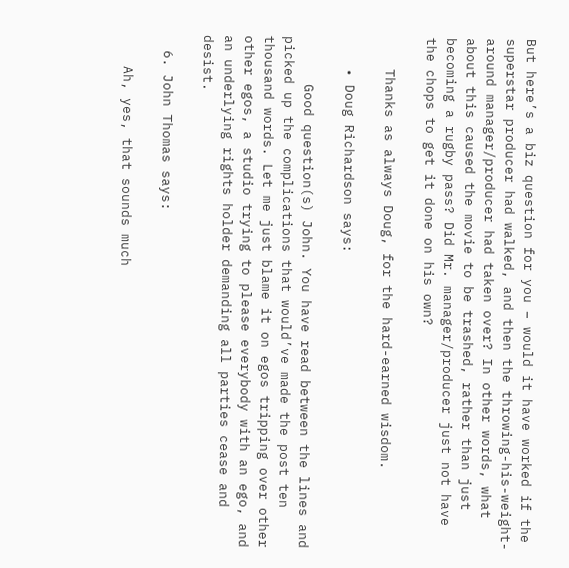But here’s a biz question for you – would it have worked if the superstar producer had walked, and then the throwing-his-weight-around manager/producer had taken over? In other words, what about this caused the movie to be trashed, rather than just becoming a rugby pass? Did Mr. manager/producer just not have the chops to get it done on his own?

    Thanks as always Doug, for the hard-earned wisdom.

    • Doug Richardson says:

      Good question(s) John. You have read between the lines and picked up the complications that would’ve made the post ten thousand words. Let me just blame it on egos tripping over other other egos, a studio trying to please everybody with an ego, and an underlying rights holder demanding all parties cease and desist.

  6. John Thomas says:

    Ah, yes, that sounds much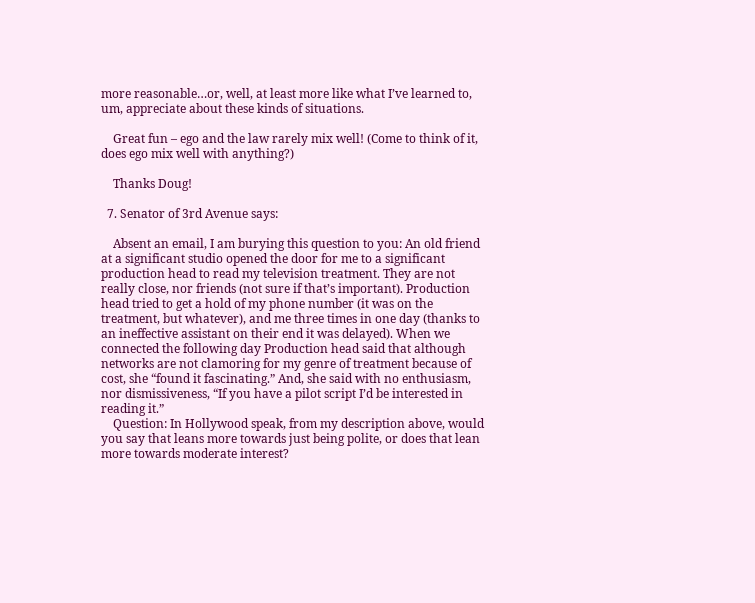more reasonable…or, well, at least more like what I’ve learned to, um, appreciate about these kinds of situations.

    Great fun – ego and the law rarely mix well! (Come to think of it, does ego mix well with anything?)

    Thanks Doug!

  7. Senator of 3rd Avenue says:

    Absent an email, I am burying this question to you: An old friend at a significant studio opened the door for me to a significant production head to read my television treatment. They are not really close, nor friends (not sure if that’s important). Production head tried to get a hold of my phone number (it was on the treatment, but whatever), and me three times in one day (thanks to an ineffective assistant on their end it was delayed). When we connected the following day Production head said that although networks are not clamoring for my genre of treatment because of cost, she “found it fascinating.” And, she said with no enthusiasm, nor dismissiveness, “If you have a pilot script I’d be interested in reading it.”
    Question: In Hollywood speak, from my description above, would you say that leans more towards just being polite, or does that lean more towards moderate interest?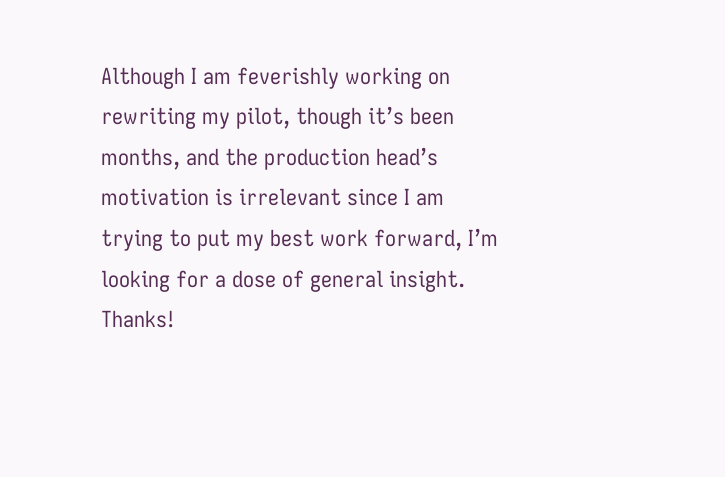Although I am feverishly working on rewriting my pilot, though it’s been months, and the production head’s motivation is irrelevant since I am trying to put my best work forward, I’m looking for a dose of general insight. Thanks!